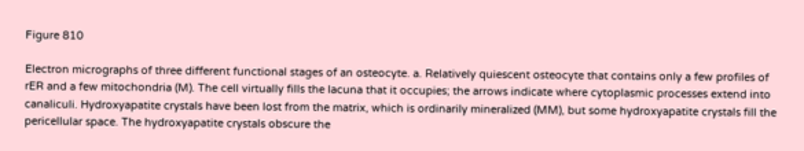Figure 810

Electron micrographs of three different functional stages of an osteocyte. a. Relatively quiescent osteocyte that contains only a few profiles of rER and a few mitochondria (M). The cell virtually fills the lacuna that it occupies; the arrows indicate where cytoplasmic processes extend into canaliculi. Hydroxyapatite crystals have been lost from the matrix, which is ordinarily mineralized (MM), but some hydroxyapatite crystals fill the pericellular space. The hydroxyapatite crystals obscure the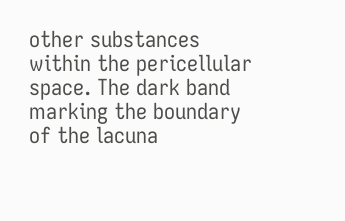other substances within the pericellular space. The dark band marking the boundary of the lacuna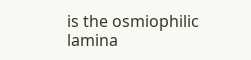is the osmiophilic lamina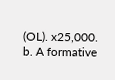(OL). x25,000. b. A formative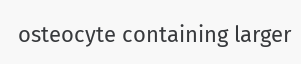osteocyte containing larger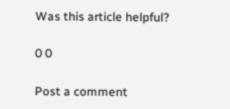Was this article helpful?

0 0

Post a comment